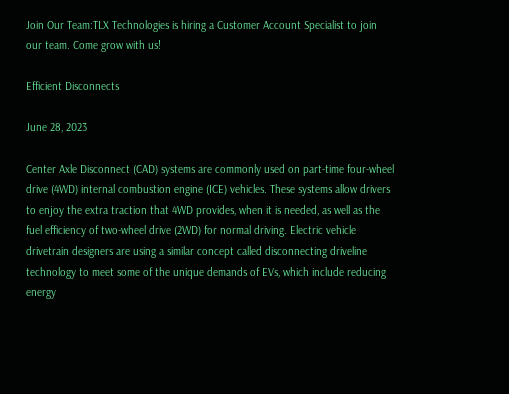Join Our Team:TLX Technologies is hiring a Customer Account Specialist to join our team. Come grow with us!

Efficient Disconnects

June 28, 2023

Center Axle Disconnect (CAD) systems are commonly used on part-time four-wheel drive (4WD) internal combustion engine (ICE) vehicles. These systems allow drivers to enjoy the extra traction that 4WD provides, when it is needed, as well as the fuel efficiency of two-wheel drive (2WD) for normal driving. Electric vehicle drivetrain designers are using a similar concept called disconnecting driveline technology to meet some of the unique demands of EVs, which include reducing energy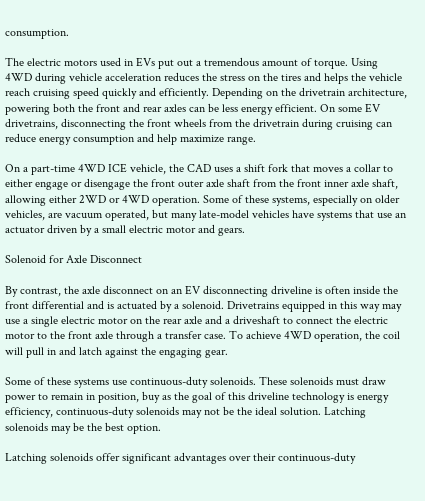consumption.

The electric motors used in EVs put out a tremendous amount of torque. Using 4WD during vehicle acceleration reduces the stress on the tires and helps the vehicle reach cruising speed quickly and efficiently. Depending on the drivetrain architecture, powering both the front and rear axles can be less energy efficient. On some EV drivetrains, disconnecting the front wheels from the drivetrain during cruising can reduce energy consumption and help maximize range.

On a part-time 4WD ICE vehicle, the CAD uses a shift fork that moves a collar to either engage or disengage the front outer axle shaft from the front inner axle shaft, allowing either 2WD or 4WD operation. Some of these systems, especially on older vehicles, are vacuum operated, but many late-model vehicles have systems that use an actuator driven by a small electric motor and gears.

Solenoid for Axle Disconnect

By contrast, the axle disconnect on an EV disconnecting driveline is often inside the front differential and is actuated by a solenoid. Drivetrains equipped in this way may use a single electric motor on the rear axle and a driveshaft to connect the electric motor to the front axle through a transfer case. To achieve 4WD operation, the coil will pull in and latch against the engaging gear.

Some of these systems use continuous-duty solenoids. These solenoids must draw power to remain in position, buy as the goal of this driveline technology is energy efficiency, continuous-duty solenoids may not be the ideal solution. Latching solenoids may be the best option.

Latching solenoids offer significant advantages over their continuous-duty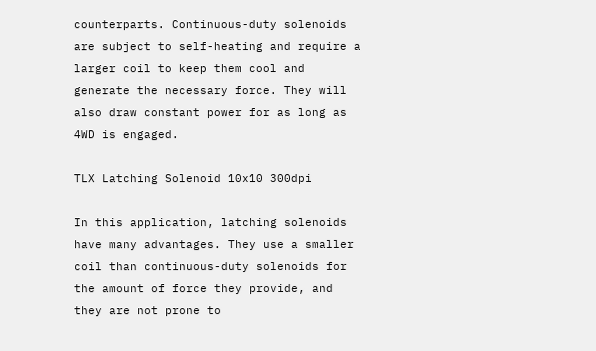counterparts. Continuous-duty solenoids are subject to self-heating and require a larger coil to keep them cool and generate the necessary force. They will also draw constant power for as long as 4WD is engaged.

TLX Latching Solenoid 10x10 300dpi

In this application, latching solenoids have many advantages. They use a smaller coil than continuous-duty solenoids for the amount of force they provide, and they are not prone to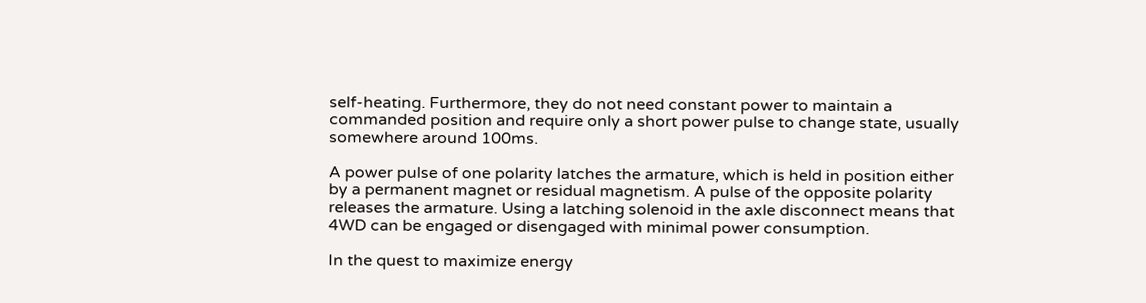self-heating. Furthermore, they do not need constant power to maintain a commanded position and require only a short power pulse to change state, usually somewhere around 100ms.

A power pulse of one polarity latches the armature, which is held in position either by a permanent magnet or residual magnetism. A pulse of the opposite polarity releases the armature. Using a latching solenoid in the axle disconnect means that 4WD can be engaged or disengaged with minimal power consumption.

In the quest to maximize energy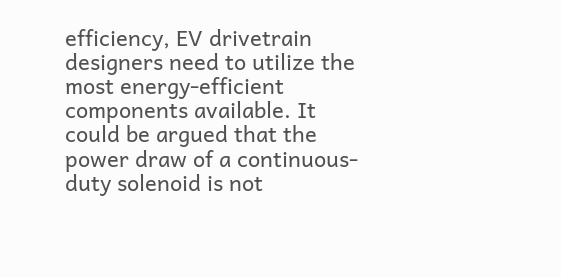efficiency, EV drivetrain designers need to utilize the most energy-efficient components available. It could be argued that the power draw of a continuous-duty solenoid is not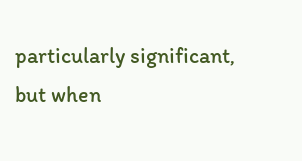particularly significant, but when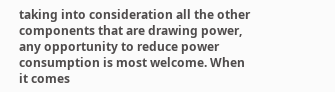taking into consideration all the other components that are drawing power, any opportunity to reduce power consumption is most welcome. When it comes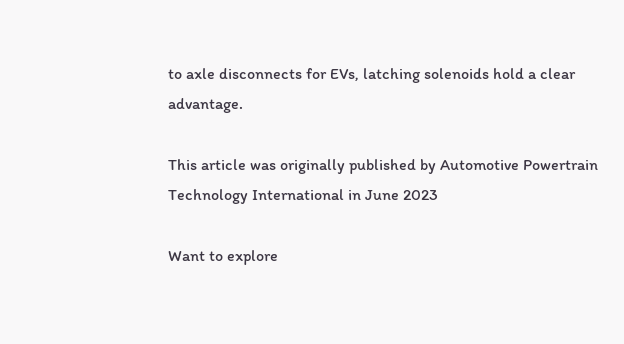to axle disconnects for EVs, latching solenoids hold a clear advantage.

This article was originally published by Automotive Powertrain Technology International in June 2023

Want to explore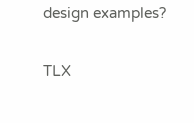design examples?

TLX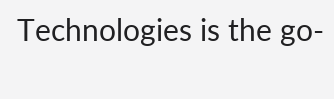Technologies is the go-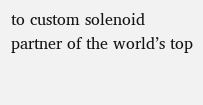to custom solenoid partner of the world’s top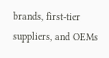brands, first-tier suppliers, and OEMs